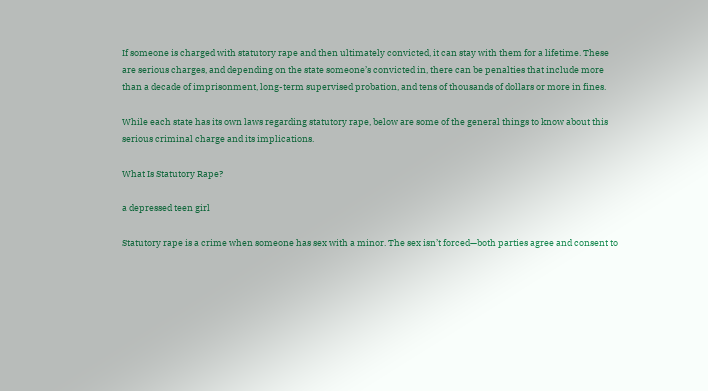If someone is charged with statutory rape and then ultimately convicted, it can stay with them for a lifetime. These are serious charges, and depending on the state someone’s convicted in, there can be penalties that include more than a decade of imprisonment, long-term supervised probation, and tens of thousands of dollars or more in fines.

While each state has its own laws regarding statutory rape, below are some of the general things to know about this serious criminal charge and its implications.

What Is Statutory Rape?

a depressed teen girl

Statutory rape is a crime when someone has sex with a minor. The sex isn’t forced—both parties agree and consent to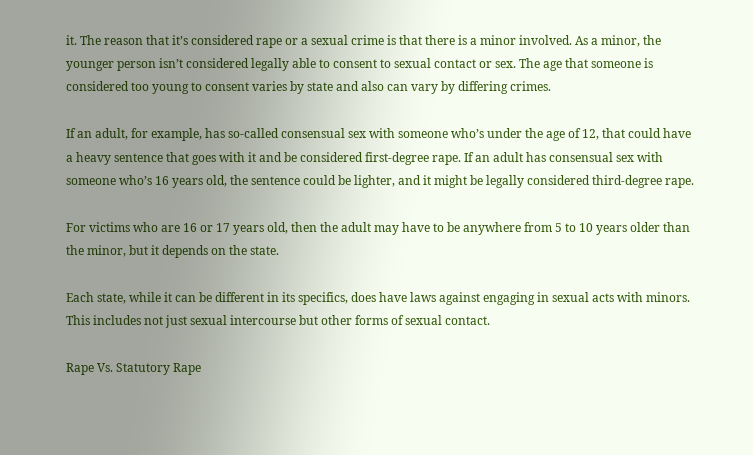it. The reason that it’s considered rape or a sexual crime is that there is a minor involved. As a minor, the younger person isn’t considered legally able to consent to sexual contact or sex. The age that someone is considered too young to consent varies by state and also can vary by differing crimes.

If an adult, for example, has so-called consensual sex with someone who’s under the age of 12, that could have a heavy sentence that goes with it and be considered first-degree rape. If an adult has consensual sex with someone who’s 16 years old, the sentence could be lighter, and it might be legally considered third-degree rape.

For victims who are 16 or 17 years old, then the adult may have to be anywhere from 5 to 10 years older than the minor, but it depends on the state.

Each state, while it can be different in its specifics, does have laws against engaging in sexual acts with minors. This includes not just sexual intercourse but other forms of sexual contact.

Rape Vs. Statutory Rape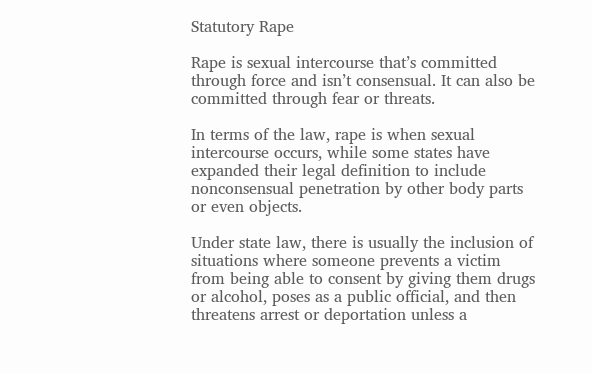Statutory Rape

Rape is sexual intercourse that’s committed through force and isn’t consensual. It can also be committed through fear or threats.

In terms of the law, rape is when sexual intercourse occurs, while some states have expanded their legal definition to include nonconsensual penetration by other body parts or even objects.

Under state law, there is usually the inclusion of situations where someone prevents a victim from being able to consent by giving them drugs or alcohol, poses as a public official, and then threatens arrest or deportation unless a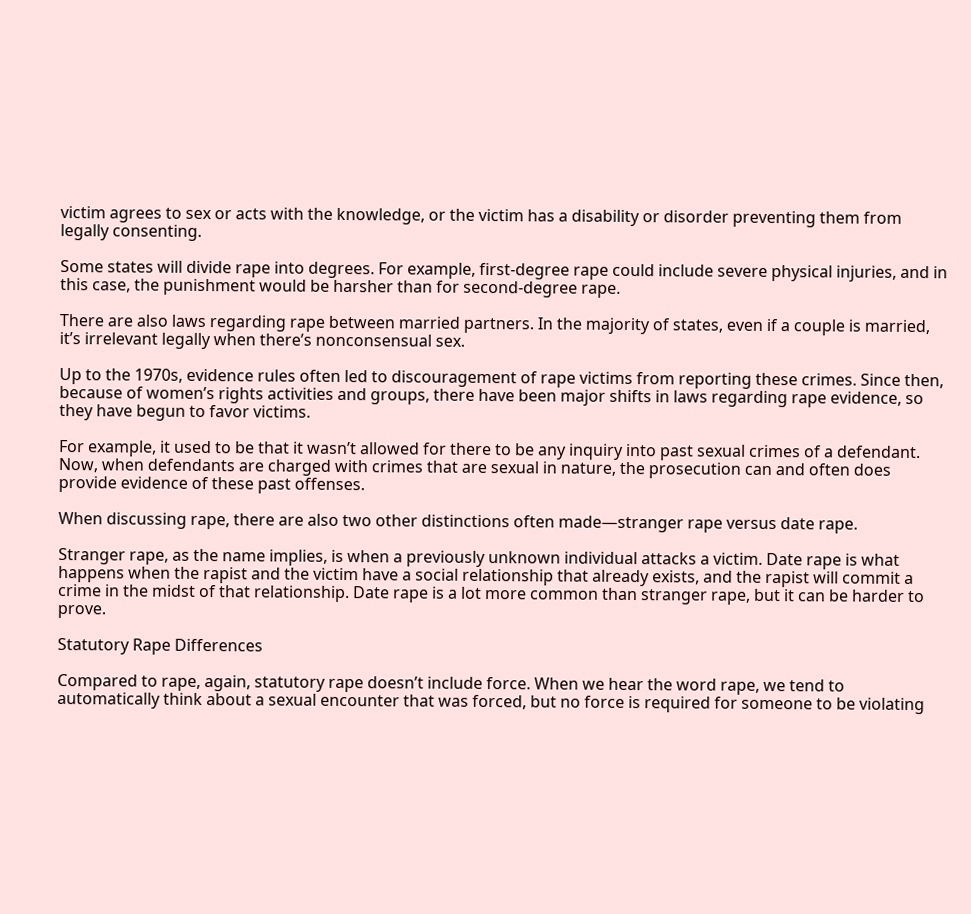victim agrees to sex or acts with the knowledge, or the victim has a disability or disorder preventing them from legally consenting.

Some states will divide rape into degrees. For example, first-degree rape could include severe physical injuries, and in this case, the punishment would be harsher than for second-degree rape.

There are also laws regarding rape between married partners. In the majority of states, even if a couple is married, it’s irrelevant legally when there’s nonconsensual sex.

Up to the 1970s, evidence rules often led to discouragement of rape victims from reporting these crimes. Since then, because of women’s rights activities and groups, there have been major shifts in laws regarding rape evidence, so they have begun to favor victims.

For example, it used to be that it wasn’t allowed for there to be any inquiry into past sexual crimes of a defendant. Now, when defendants are charged with crimes that are sexual in nature, the prosecution can and often does provide evidence of these past offenses.

When discussing rape, there are also two other distinctions often made—stranger rape versus date rape.

Stranger rape, as the name implies, is when a previously unknown individual attacks a victim. Date rape is what happens when the rapist and the victim have a social relationship that already exists, and the rapist will commit a crime in the midst of that relationship. Date rape is a lot more common than stranger rape, but it can be harder to prove.

Statutory Rape Differences

Compared to rape, again, statutory rape doesn’t include force. When we hear the word rape, we tend to automatically think about a sexual encounter that was forced, but no force is required for someone to be violating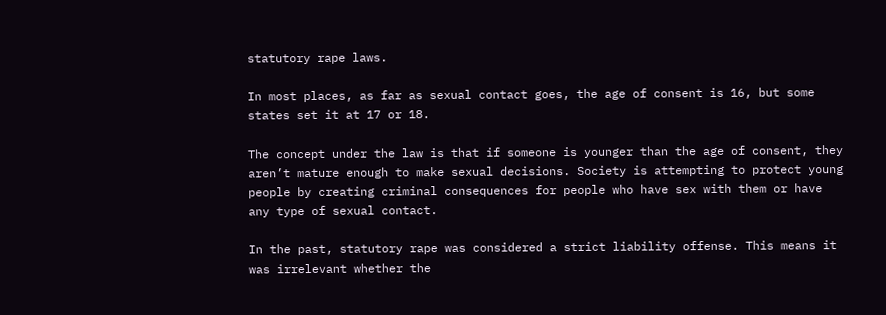statutory rape laws.

In most places, as far as sexual contact goes, the age of consent is 16, but some states set it at 17 or 18.

The concept under the law is that if someone is younger than the age of consent, they aren’t mature enough to make sexual decisions. Society is attempting to protect young people by creating criminal consequences for people who have sex with them or have any type of sexual contact.

In the past, statutory rape was considered a strict liability offense. This means it was irrelevant whether the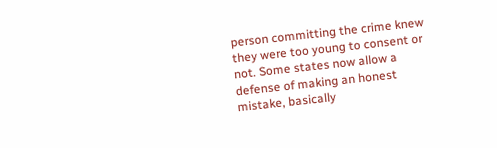person committing the crime knew they were too young to consent or not. Some states now allow a defense of making an honest mistake, basically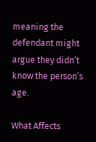meaning the defendant might argue they didn’t know the person’s age.

What Affects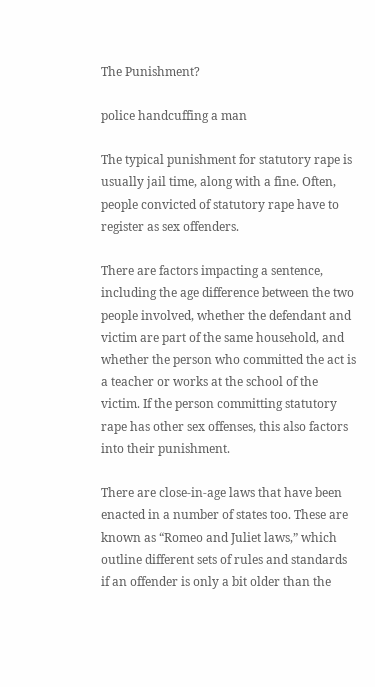The Punishment?

police handcuffing a man

The typical punishment for statutory rape is usually jail time, along with a fine. Often, people convicted of statutory rape have to register as sex offenders.

There are factors impacting a sentence, including the age difference between the two people involved, whether the defendant and victim are part of the same household, and whether the person who committed the act is a teacher or works at the school of the victim. If the person committing statutory rape has other sex offenses, this also factors into their punishment.

There are close-in-age laws that have been enacted in a number of states too. These are known as “Romeo and Juliet laws,” which outline different sets of rules and standards if an offender is only a bit older than the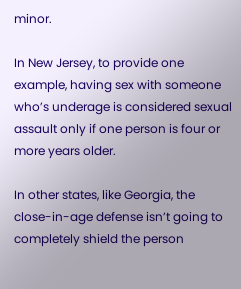minor.

In New Jersey, to provide one example, having sex with someone who’s underage is considered sexual assault only if one person is four or more years older.

In other states, like Georgia, the close-in-age defense isn’t going to completely shield the person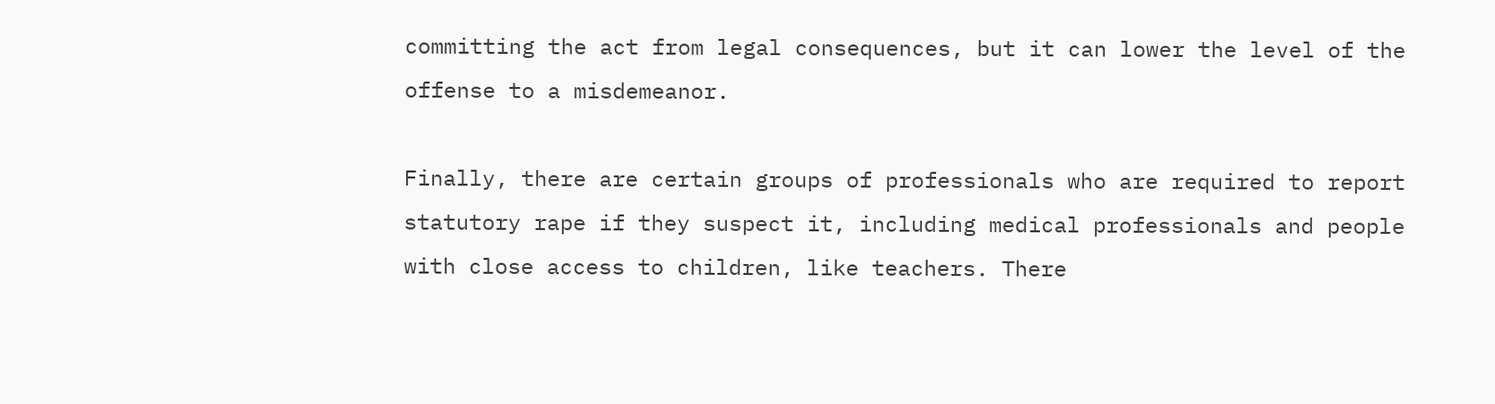committing the act from legal consequences, but it can lower the level of the offense to a misdemeanor.

Finally, there are certain groups of professionals who are required to report statutory rape if they suspect it, including medical professionals and people with close access to children, like teachers. There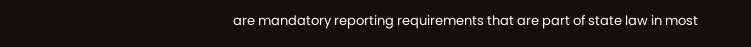are mandatory reporting requirements that are part of state law in most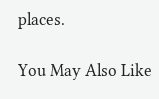places.

You May Also Like